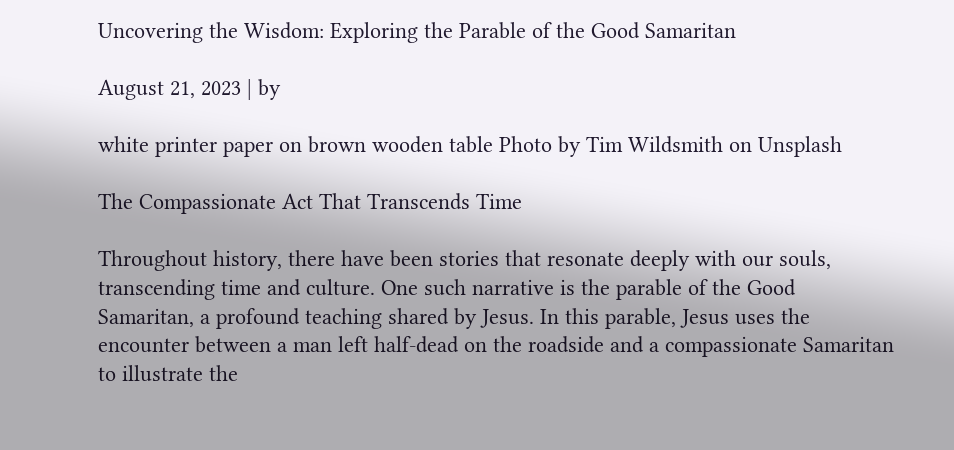Uncovering the Wisdom: Exploring the Parable of the Good Samaritan

August 21, 2023 | by

white printer paper on brown wooden table Photo by Tim Wildsmith on Unsplash

The Compassionate Act That Transcends Time

Throughout history, there have been stories that resonate deeply with our souls, transcending time and culture. One such narrative is the parable of the Good Samaritan, a profound teaching shared by Jesus. In this parable, Jesus uses the encounter between a man left half-dead on the roadside and a compassionate Samaritan to illustrate the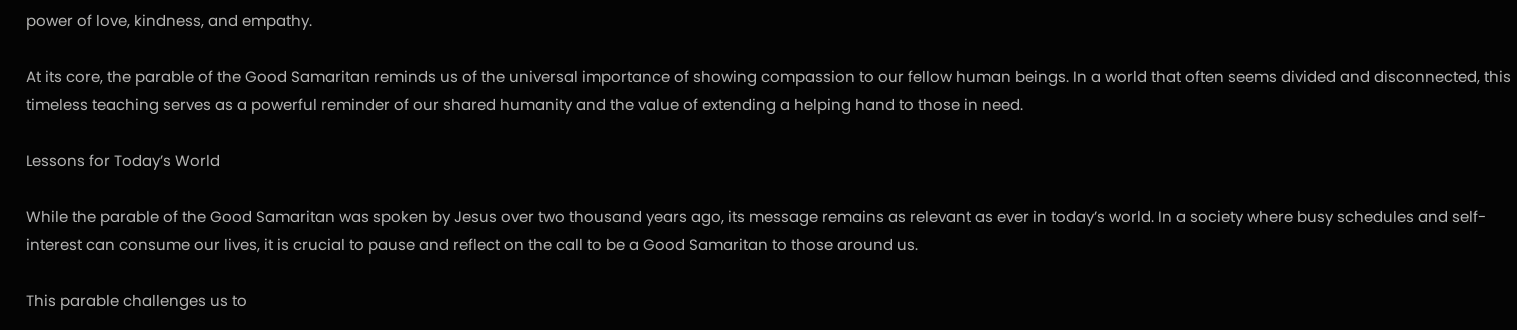power of love, kindness, and empathy.

At its core, the parable of the Good Samaritan reminds us of the universal importance of showing compassion to our fellow human beings. In a world that often seems divided and disconnected, this timeless teaching serves as a powerful reminder of our shared humanity and the value of extending a helping hand to those in need.

Lessons for Today’s World

While the parable of the Good Samaritan was spoken by Jesus over two thousand years ago, its message remains as relevant as ever in today’s world. In a society where busy schedules and self-interest can consume our lives, it is crucial to pause and reflect on the call to be a Good Samaritan to those around us.

This parable challenges us to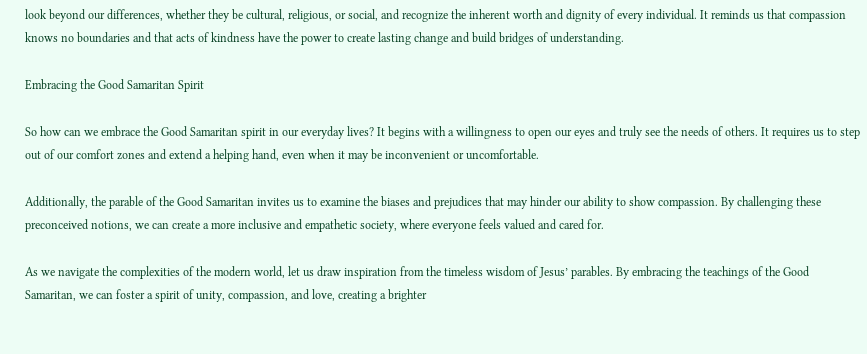look beyond our differences, whether they be cultural, religious, or social, and recognize the inherent worth and dignity of every individual. It reminds us that compassion knows no boundaries and that acts of kindness have the power to create lasting change and build bridges of understanding.

Embracing the Good Samaritan Spirit

So how can we embrace the Good Samaritan spirit in our everyday lives? It begins with a willingness to open our eyes and truly see the needs of others. It requires us to step out of our comfort zones and extend a helping hand, even when it may be inconvenient or uncomfortable.

Additionally, the parable of the Good Samaritan invites us to examine the biases and prejudices that may hinder our ability to show compassion. By challenging these preconceived notions, we can create a more inclusive and empathetic society, where everyone feels valued and cared for.

As we navigate the complexities of the modern world, let us draw inspiration from the timeless wisdom of Jesus’ parables. By embracing the teachings of the Good Samaritan, we can foster a spirit of unity, compassion, and love, creating a brighter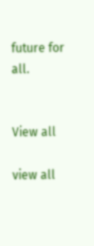future for all.


View all

view all